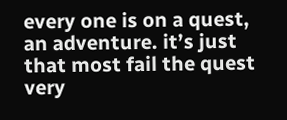every one is on a quest, an adventure. it’s just that most fail the quest very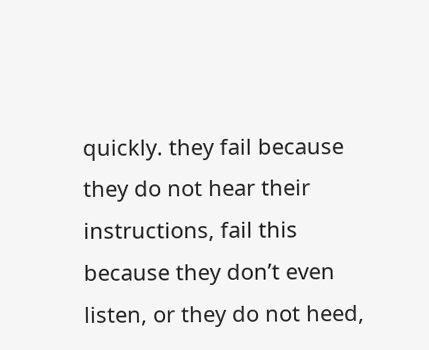quickly. they fail because they do not hear their instructions, fail this because they don’t even listen, or they do not heed,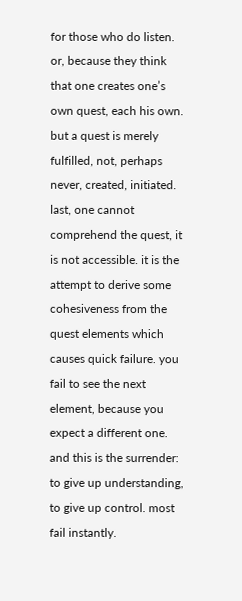for those who do listen. or, because they think that one creates one’s own quest, each his own. but a quest is merely fulfilled, not, perhaps never, created, initiated. last, one cannot comprehend the quest, it is not accessible. it is the attempt to derive some cohesiveness from the quest elements which causes quick failure. you fail to see the next element, because you expect a different one. and this is the surrender: to give up understanding, to give up control. most fail instantly.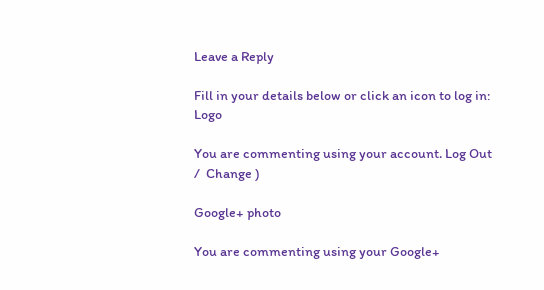Leave a Reply

Fill in your details below or click an icon to log in: Logo

You are commenting using your account. Log Out /  Change )

Google+ photo

You are commenting using your Google+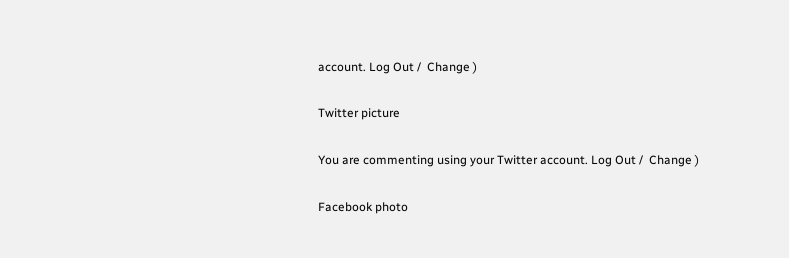account. Log Out /  Change )

Twitter picture

You are commenting using your Twitter account. Log Out /  Change )

Facebook photo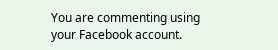You are commenting using your Facebook account.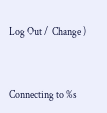Log Out /  Change )


Connecting to %s